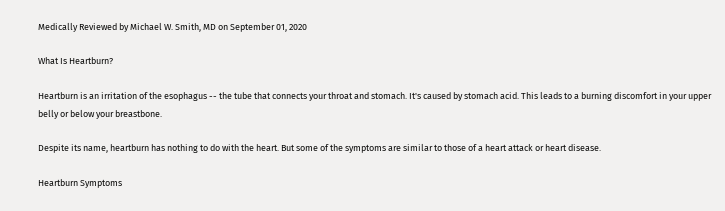Medically Reviewed by Michael W. Smith, MD on September 01, 2020

What Is Heartburn?

Heartburn is an irritation of the esophagus -- the tube that connects your throat and stomach. It's caused by stomach acid. This leads to a burning discomfort in your upper belly or below your breastbone.

Despite its name, heartburn has nothing to do with the heart. But some of the symptoms are similar to those of a heart attack or heart disease.

Heartburn Symptoms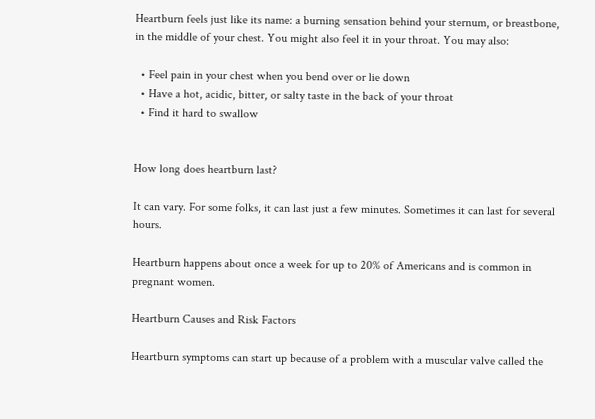Heartburn feels just like its name: a burning sensation behind your sternum, or breastbone, in the middle of your chest. You might also feel it in your throat. You may also:

  • Feel pain in your chest when you bend over or lie down
  • Have a hot, acidic, bitter, or salty taste in the back of your throat
  • Find it hard to swallow


How long does heartburn last?

It can vary. For some folks, it can last just a few minutes. Sometimes it can last for several hours.

Heartburn happens about once a week for up to 20% of Americans and is common in pregnant women.

Heartburn Causes and Risk Factors

Heartburn symptoms can start up because of a problem with a muscular valve called the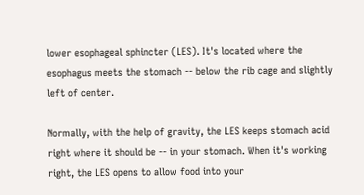lower esophageal sphincter (LES). It's located where the esophagus meets the stomach -- below the rib cage and slightly left of center.

Normally, with the help of gravity, the LES keeps stomach acid right where it should be -- in your stomach. When it's working right, the LES opens to allow food into your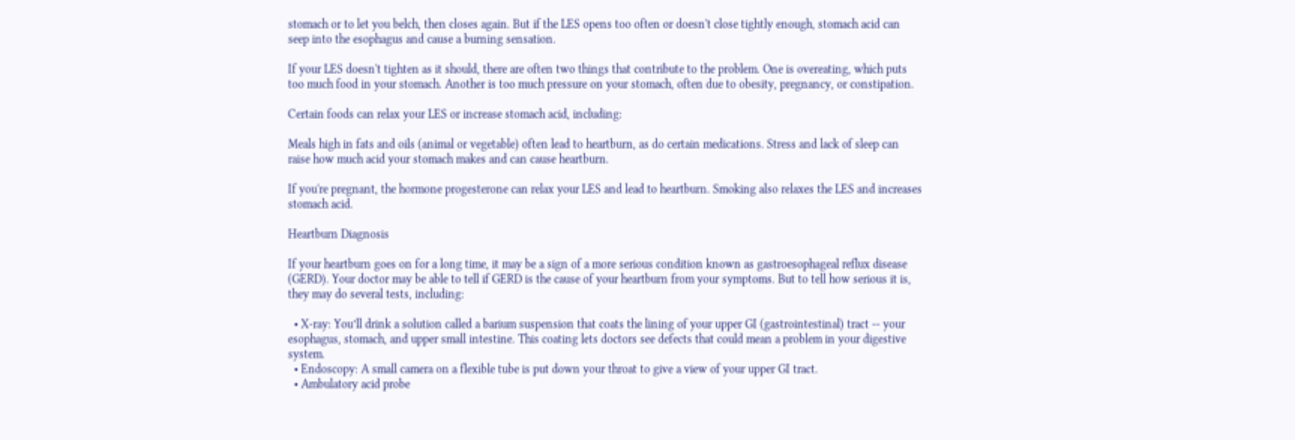stomach or to let you belch, then closes again. But if the LES opens too often or doesn't close tightly enough, stomach acid can seep into the esophagus and cause a burning sensation.

If your LES doesn't tighten as it should, there are often two things that contribute to the problem. One is overeating, which puts too much food in your stomach. Another is too much pressure on your stomach, often due to obesity, pregnancy, or constipation.

Certain foods can relax your LES or increase stomach acid, including:

Meals high in fats and oils (animal or vegetable) often lead to heartburn, as do certain medications. Stress and lack of sleep can raise how much acid your stomach makes and can cause heartburn.

If you're pregnant, the hormone progesterone can relax your LES and lead to heartburn. Smoking also relaxes the LES and increases stomach acid.

Heartburn Diagnosis

If your heartburn goes on for a long time, it may be a sign of a more serious condition known as gastroesophageal reflux disease (GERD). Your doctor may be able to tell if GERD is the cause of your heartburn from your symptoms. But to tell how serious it is, they may do several tests, including:

  • X-ray: You’ll drink a solution called a barium suspension that coats the lining of your upper GI (gastrointestinal) tract -- your esophagus, stomach, and upper small intestine. This coating lets doctors see defects that could mean a problem in your digestive system.
  • Endoscopy: A small camera on a flexible tube is put down your throat to give a view of your upper GI tract.
  • Ambulatory acid probe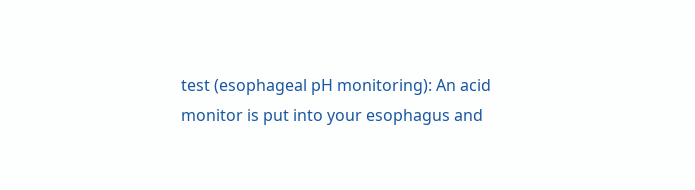test (esophageal pH monitoring): An acid monitor is put into your esophagus and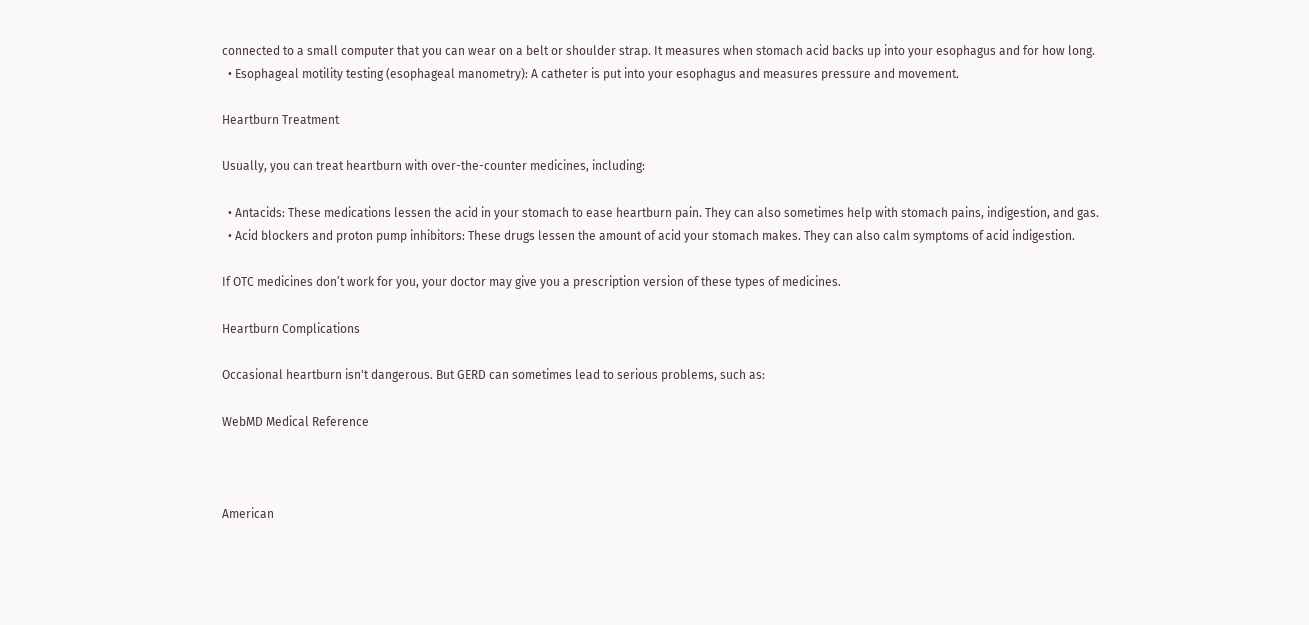connected to a small computer that you can wear on a belt or shoulder strap. It measures when stomach acid backs up into your esophagus and for how long.
  • Esophageal motility testing (esophageal manometry): A catheter is put into your esophagus and measures pressure and movement.

Heartburn Treatment

Usually, you can treat heartburn with over-the-counter medicines, including:

  • Antacids: These medications lessen the acid in your stomach to ease heartburn pain. They can also sometimes help with stomach pains, indigestion, and gas.
  • Acid blockers and proton pump inhibitors: These drugs lessen the amount of acid your stomach makes. They can also calm symptoms of acid indigestion.

If OTC medicines don’t work for you, your doctor may give you a prescription version of these types of medicines.

Heartburn Complications

Occasional heartburn isn't dangerous. But GERD can sometimes lead to serious problems, such as:

WebMD Medical Reference



American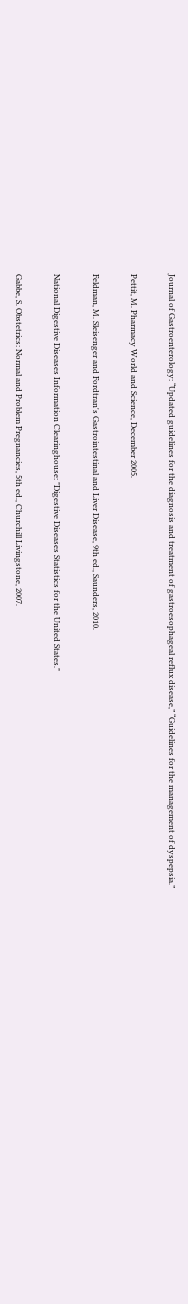Journal of Gastroenterology: “Updated guidelines for the diagnosis and treatment of gastroesophageal reflux disease,” “Guidelines for the management of dyspepsia.”

Pettit, M. Pharmacy World and Science, December 2005.

Feldman, M. Sleisenger and Fordtran's Gastrointestinal and Liver Disease, 9th ed., Saunders, 2010.

National Digestive Diseases Information Clearinghouse: "Digestive Diseases Statistics for the United States."

Gabbe, S. Obstetrics: Normal and Problem Pregnancies, 5th ed., Churchill Livingstone, 2007.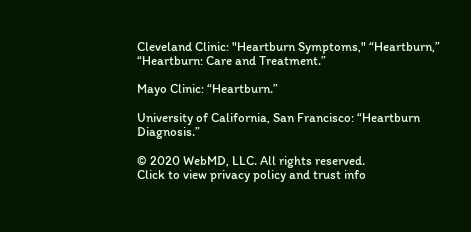Cleveland Clinic: "Heartburn Symptoms," “Heartburn,” “Heartburn: Care and Treatment.”

Mayo Clinic: “Heartburn.”

University of California, San Francisco: “Heartburn Diagnosis.”

© 2020 WebMD, LLC. All rights reserved.
Click to view privacy policy and trust info